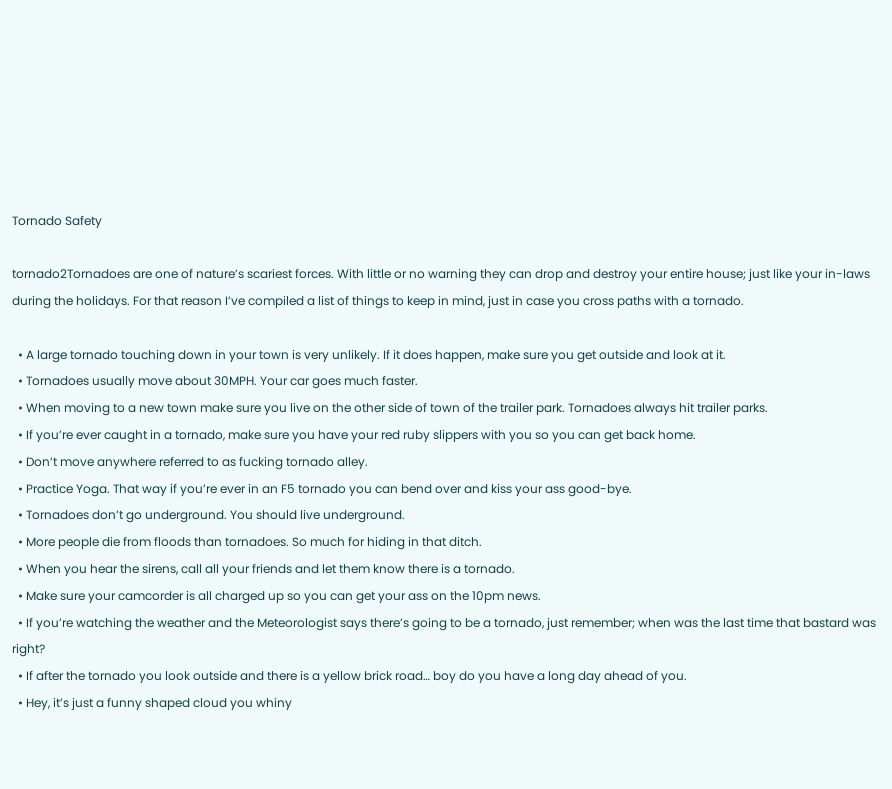Tornado Safety

tornado2Tornadoes are one of nature’s scariest forces. With little or no warning they can drop and destroy your entire house; just like your in-laws during the holidays. For that reason I’ve compiled a list of things to keep in mind, just in case you cross paths with a tornado.

  • A large tornado touching down in your town is very unlikely. If it does happen, make sure you get outside and look at it.
  • Tornadoes usually move about 30MPH. Your car goes much faster.
  • When moving to a new town make sure you live on the other side of town of the trailer park. Tornadoes always hit trailer parks.
  • If you’re ever caught in a tornado, make sure you have your red ruby slippers with you so you can get back home.
  • Don’t move anywhere referred to as fucking tornado alley.
  • Practice Yoga. That way if you’re ever in an F5 tornado you can bend over and kiss your ass good-bye.
  • Tornadoes don’t go underground. You should live underground.
  • More people die from floods than tornadoes. So much for hiding in that ditch.
  • When you hear the sirens, call all your friends and let them know there is a tornado.
  • Make sure your camcorder is all charged up so you can get your ass on the 10pm news.
  • If you’re watching the weather and the Meteorologist says there’s going to be a tornado, just remember; when was the last time that bastard was right?
  • If after the tornado you look outside and there is a yellow brick road… boy do you have a long day ahead of you.
  • Hey, it’s just a funny shaped cloud you whiny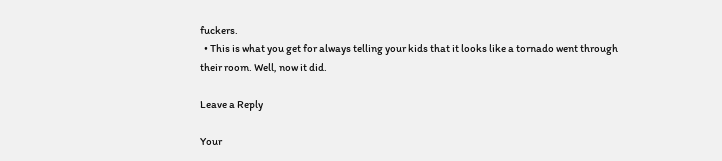fuckers.
  • This is what you get for always telling your kids that it looks like a tornado went through their room. Well, now it did.

Leave a Reply

Your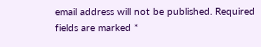email address will not be published. Required fields are marked *